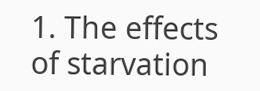1. The effects of starvation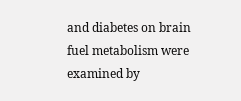and diabetes on brain fuel metabolism were examined by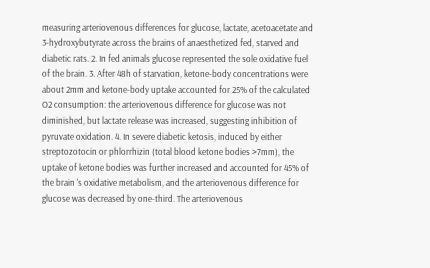measuring arteriovenous differences for glucose, lactate, acetoacetate and 3-hydroxybutyrate across the brains of anaesthetized fed, starved and diabetic rats. 2. In fed animals glucose represented the sole oxidative fuel of the brain. 3. After 48h of starvation, ketone-body concentrations were about 2mm and ketone-body uptake accounted for 25% of the calculated O2 consumption: the arteriovenous difference for glucose was not diminished, but lactate release was increased, suggesting inhibition of pyruvate oxidation. 4. In severe diabetic ketosis, induced by either streptozotocin or phlorrhizin (total blood ketone bodies >7mm), the uptake of ketone bodies was further increased and accounted for 45% of the brain 's oxidative metabolism, and the arteriovenous difference for glucose was decreased by one-third. The arteriovenous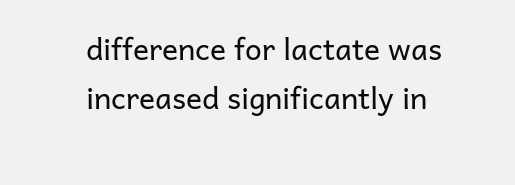difference for lactate was increased significantly in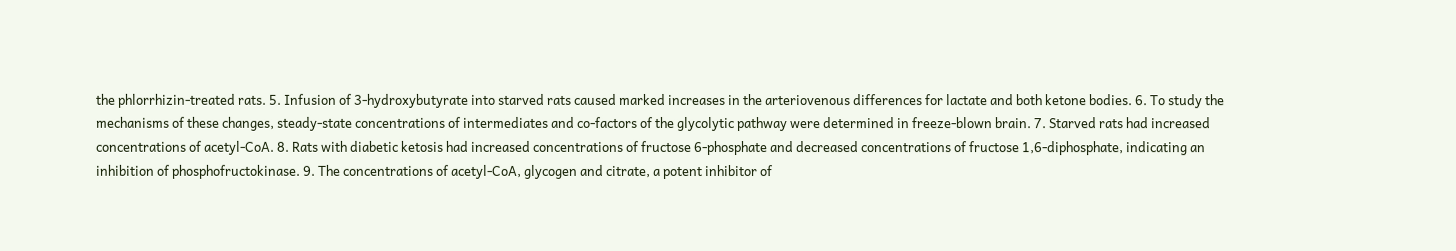the phlorrhizin-treated rats. 5. Infusion of 3-hydroxybutyrate into starved rats caused marked increases in the arteriovenous differences for lactate and both ketone bodies. 6. To study the mechanisms of these changes, steady-state concentrations of intermediates and co-factors of the glycolytic pathway were determined in freeze-blown brain. 7. Starved rats had increased concentrations of acetyl-CoA. 8. Rats with diabetic ketosis had increased concentrations of fructose 6-phosphate and decreased concentrations of fructose 1,6-diphosphate, indicating an inhibition of phosphofructokinase. 9. The concentrations of acetyl-CoA, glycogen and citrate, a potent inhibitor of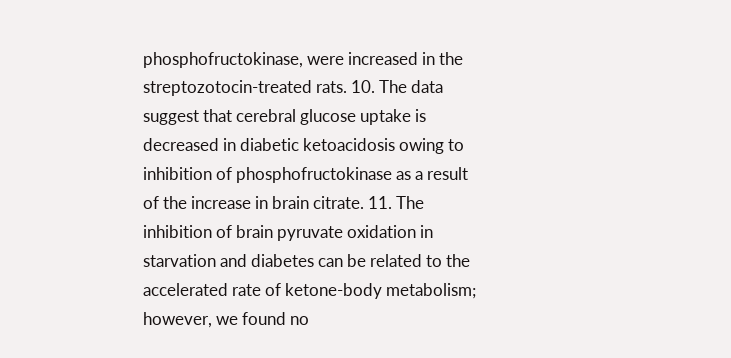phosphofructokinase, were increased in the streptozotocin-treated rats. 10. The data suggest that cerebral glucose uptake is decreased in diabetic ketoacidosis owing to inhibition of phosphofructokinase as a result of the increase in brain citrate. 11. The inhibition of brain pyruvate oxidation in starvation and diabetes can be related to the accelerated rate of ketone-body metabolism; however, we found no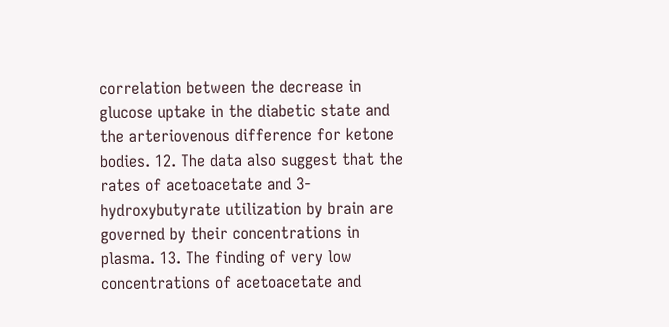correlation between the decrease in glucose uptake in the diabetic state and the arteriovenous difference for ketone bodies. 12. The data also suggest that the rates of acetoacetate and 3-hydroxybutyrate utilization by brain are governed by their concentrations in plasma. 13. The finding of very low concentrations of acetoacetate and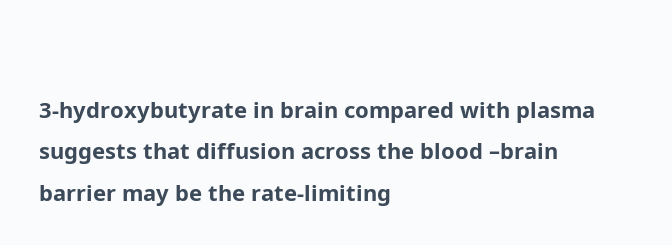3-hydroxybutyrate in brain compared with plasma suggests that diffusion across the blood –brain barrier may be the rate-limiting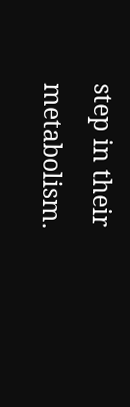step in their metabolism.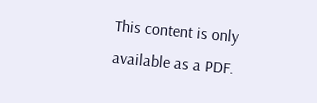This content is only available as a PDF.